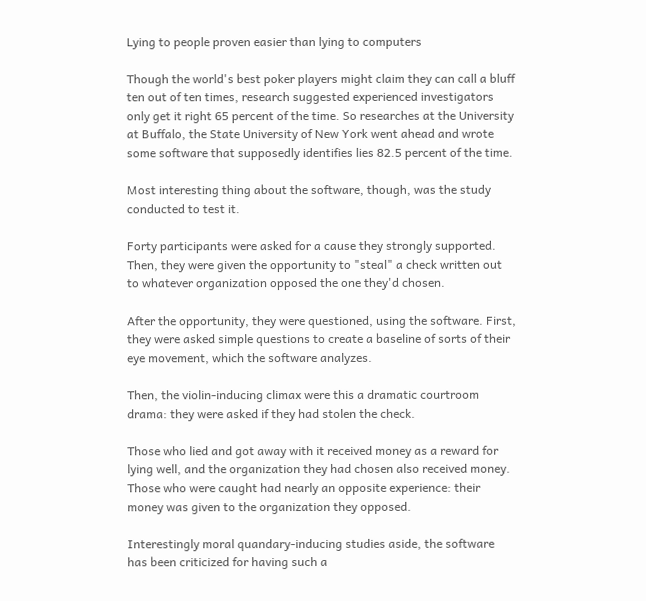Lying to people proven easier than lying to computers

Though the world's best poker players might claim they can call a bluff ten out of ten times, research suggested experienced investigators only get it right 65 percent of the time. So researches at the University at Buffalo, the State University of New York went ahead and wrote some software that supposedly identifies lies 82.5 percent of the time.

Most interesting thing about the software, though, was the study conducted to test it.

Forty participants were asked for a cause they strongly supported. Then, they were given the opportunity to "steal" a check written out to whatever organization opposed the one they'd chosen.

After the opportunity, they were questioned, using the software. First, they were asked simple questions to create a baseline of sorts of their eye movement, which the software analyzes.

Then, the violin-inducing climax were this a dramatic courtroom drama: they were asked if they had stolen the check.

Those who lied and got away with it received money as a reward for lying well, and the organization they had chosen also received money. Those who were caught had nearly an opposite experience: their money was given to the organization they opposed.

Interestingly moral quandary-inducing studies aside, the software has been criticized for having such a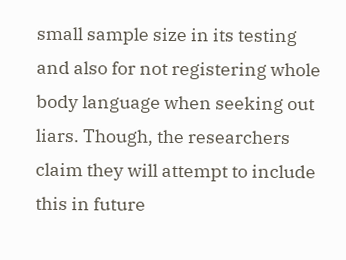small sample size in its testing and also for not registering whole body language when seeking out liars. Though, the researchers claim they will attempt to include this in future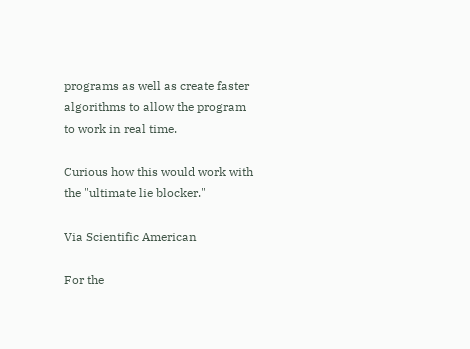programs as well as create faster algorithms to allow the program to work in real time.

Curious how this would work with the "ultimate lie blocker."

Via Scientific American

For the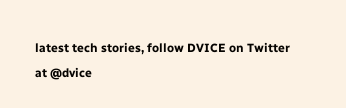latest tech stories, follow DVICE on Twitter
at @dvice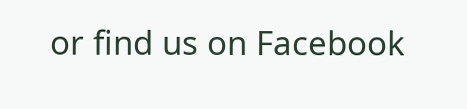or find us on Facebook